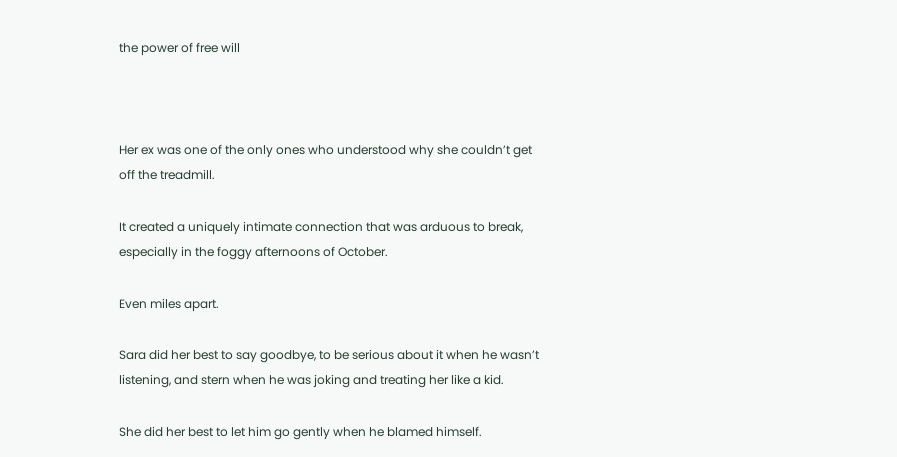the power of free will



Her ex was one of the only ones who understood why she couldn’t get off the treadmill.

It created a uniquely intimate connection that was arduous to break, especially in the foggy afternoons of October.

Even miles apart.

Sara did her best to say goodbye, to be serious about it when he wasn’t listening, and stern when he was joking and treating her like a kid.

She did her best to let him go gently when he blamed himself.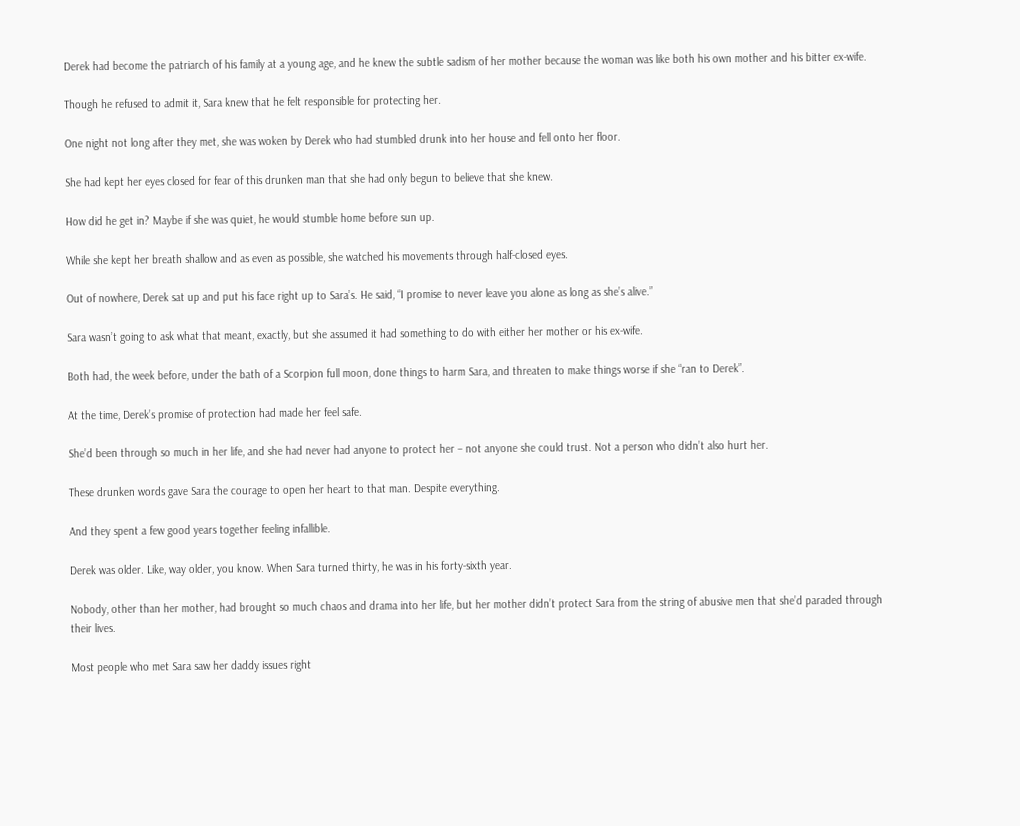Derek had become the patriarch of his family at a young age, and he knew the subtle sadism of her mother because the woman was like both his own mother and his bitter ex-wife.

Though he refused to admit it, Sara knew that he felt responsible for protecting her.

One night not long after they met, she was woken by Derek who had stumbled drunk into her house and fell onto her floor.

She had kept her eyes closed for fear of this drunken man that she had only begun to believe that she knew.

How did he get in? Maybe if she was quiet, he would stumble home before sun up.

While she kept her breath shallow and as even as possible, she watched his movements through half-closed eyes.

Out of nowhere, Derek sat up and put his face right up to Sara’s. He said, “I promise to never leave you alone as long as she’s alive.”

Sara wasn’t going to ask what that meant, exactly, but she assumed it had something to do with either her mother or his ex-wife.

Both had, the week before, under the bath of a Scorpion full moon, done things to harm Sara, and threaten to make things worse if she “ran to Derek”.

At the time, Derek’s promise of protection had made her feel safe.

She’d been through so much in her life, and she had never had anyone to protect her – not anyone she could trust. Not a person who didn’t also hurt her.

These drunken words gave Sara the courage to open her heart to that man. Despite everything.

And they spent a few good years together feeling infallible.

Derek was older. Like, way older, you know. When Sara turned thirty, he was in his forty-sixth year.

Nobody, other than her mother, had brought so much chaos and drama into her life, but her mother didn’t protect Sara from the string of abusive men that she’d paraded through their lives.

Most people who met Sara saw her daddy issues right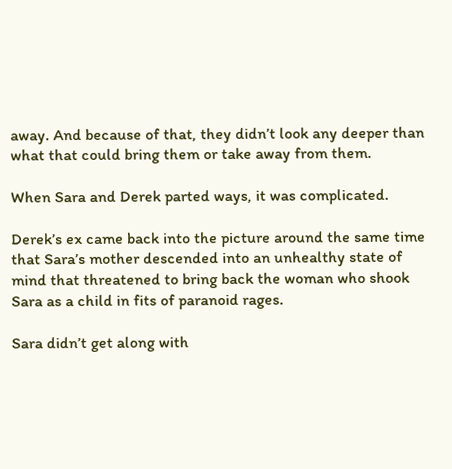away. And because of that, they didn’t look any deeper than what that could bring them or take away from them.

When Sara and Derek parted ways, it was complicated.

Derek’s ex came back into the picture around the same time that Sara’s mother descended into an unhealthy state of mind that threatened to bring back the woman who shook Sara as a child in fits of paranoid rages.

Sara didn’t get along with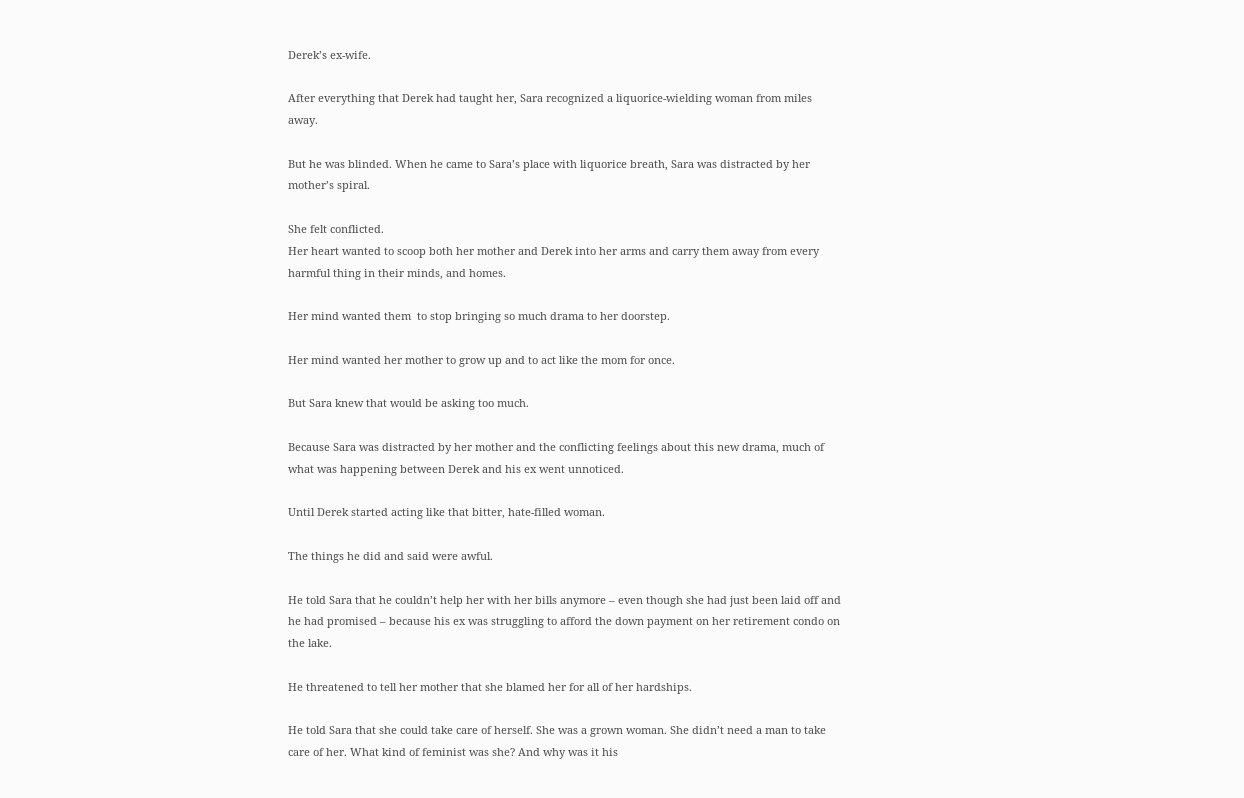Derek’s ex-wife.

After everything that Derek had taught her, Sara recognized a liquorice-wielding woman from miles away.

But he was blinded. When he came to Sara’s place with liquorice breath, Sara was distracted by her mother’s spiral.

She felt conflicted.
Her heart wanted to scoop both her mother and Derek into her arms and carry them away from every harmful thing in their minds, and homes.

Her mind wanted them  to stop bringing so much drama to her doorstep.

Her mind wanted her mother to grow up and to act like the mom for once.

But Sara knew that would be asking too much.

Because Sara was distracted by her mother and the conflicting feelings about this new drama, much of what was happening between Derek and his ex went unnoticed.

Until Derek started acting like that bitter, hate-filled woman.

The things he did and said were awful.

He told Sara that he couldn’t help her with her bills anymore – even though she had just been laid off and he had promised – because his ex was struggling to afford the down payment on her retirement condo on the lake.

He threatened to tell her mother that she blamed her for all of her hardships.

He told Sara that she could take care of herself. She was a grown woman. She didn’t need a man to take care of her. What kind of feminist was she? And why was it his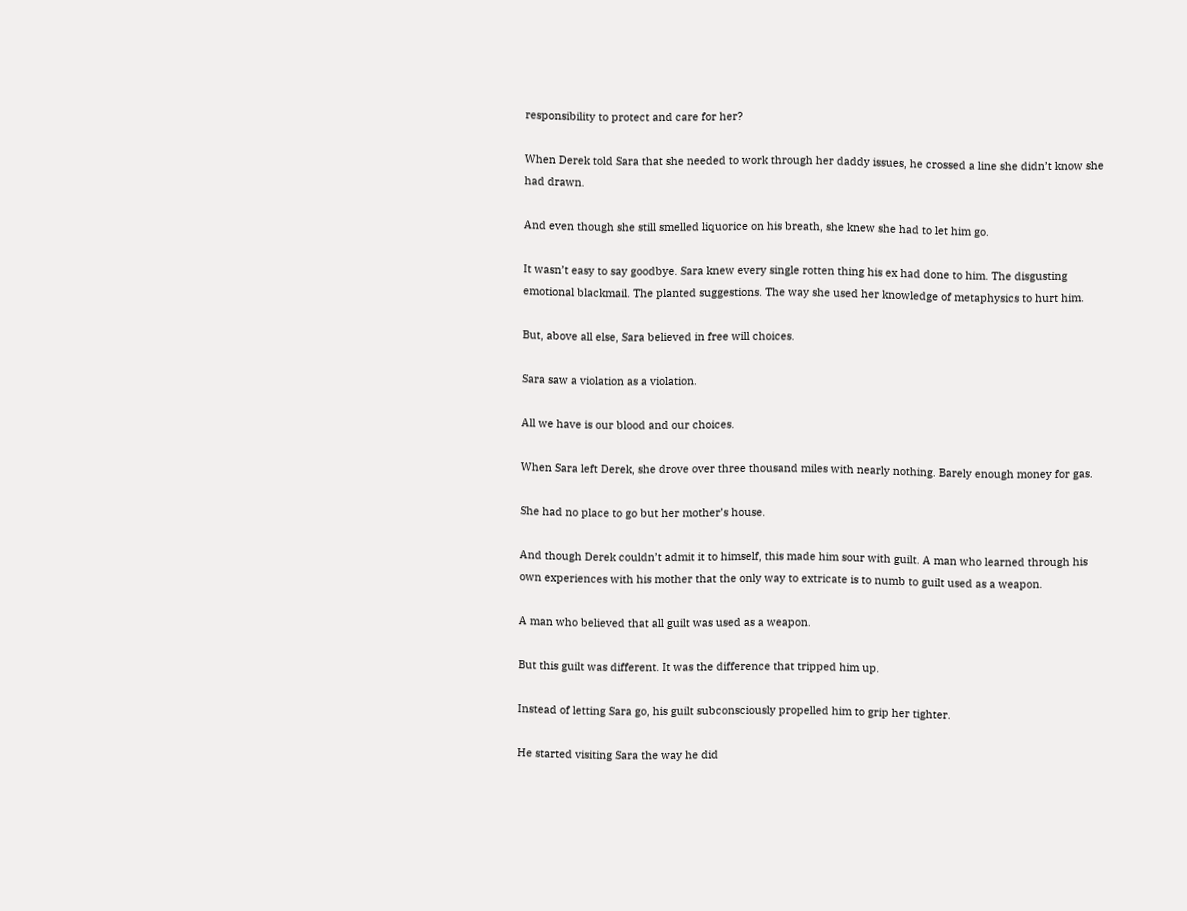responsibility to protect and care for her?

When Derek told Sara that she needed to work through her daddy issues, he crossed a line she didn’t know she had drawn.

And even though she still smelled liquorice on his breath, she knew she had to let him go.

It wasn’t easy to say goodbye. Sara knew every single rotten thing his ex had done to him. The disgusting emotional blackmail. The planted suggestions. The way she used her knowledge of metaphysics to hurt him.

But, above all else, Sara believed in free will choices.

Sara saw a violation as a violation.

All we have is our blood and our choices.

When Sara left Derek, she drove over three thousand miles with nearly nothing. Barely enough money for gas.

She had no place to go but her mother’s house.

And though Derek couldn’t admit it to himself, this made him sour with guilt. A man who learned through his own experiences with his mother that the only way to extricate is to numb to guilt used as a weapon.

A man who believed that all guilt was used as a weapon.

But this guilt was different. It was the difference that tripped him up.

Instead of letting Sara go, his guilt subconsciously propelled him to grip her tighter.

He started visiting Sara the way he did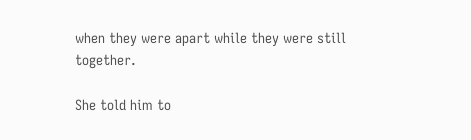when they were apart while they were still together.

She told him to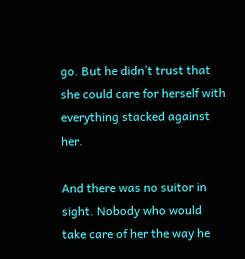go. But he didn’t trust that she could care for herself with everything stacked against her.

And there was no suitor in sight. Nobody who would take care of her the way he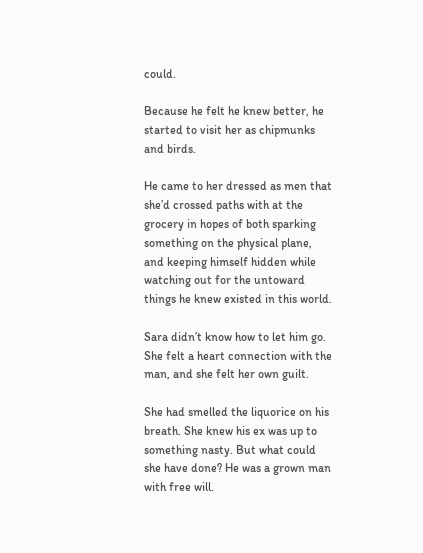could.

Because he felt he knew better, he started to visit her as chipmunks and birds.

He came to her dressed as men that she’d crossed paths with at the grocery in hopes of both sparking something on the physical plane, and keeping himself hidden while watching out for the untoward things he knew existed in this world.

Sara didn’t know how to let him go. She felt a heart connection with the man, and she felt her own guilt.

She had smelled the liquorice on his breath. She knew his ex was up to something nasty. But what could she have done? He was a grown man with free will.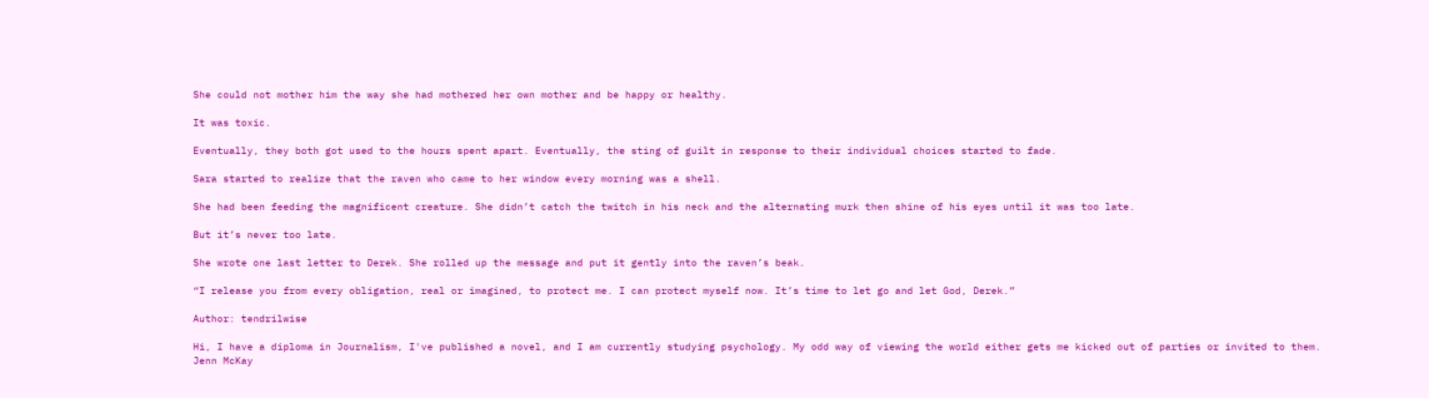She could not mother him the way she had mothered her own mother and be happy or healthy.

It was toxic.

Eventually, they both got used to the hours spent apart. Eventually, the sting of guilt in response to their individual choices started to fade.

Sara started to realize that the raven who came to her window every morning was a shell.

She had been feeding the magnificent creature. She didn’t catch the twitch in his neck and the alternating murk then shine of his eyes until it was too late.

But it’s never too late.

She wrote one last letter to Derek. She rolled up the message and put it gently into the raven’s beak.

“I release you from every obligation, real or imagined, to protect me. I can protect myself now. It’s time to let go and let God, Derek.”

Author: tendrilwise

Hi, I have a diploma in Journalism, I've published a novel, and I am currently studying psychology. My odd way of viewing the world either gets me kicked out of parties or invited to them. Jenn McKay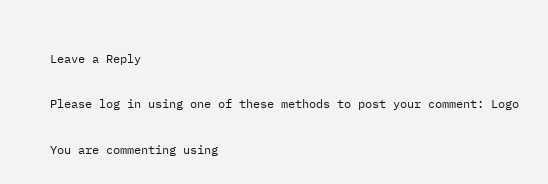Leave a Reply

Please log in using one of these methods to post your comment: Logo

You are commenting using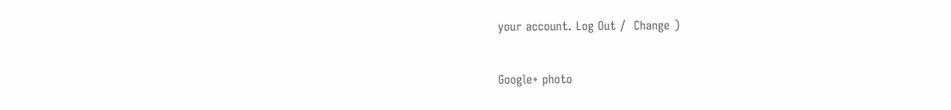your account. Log Out /  Change )

Google+ photo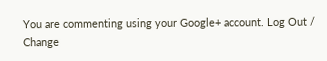You are commenting using your Google+ account. Log Out /  Change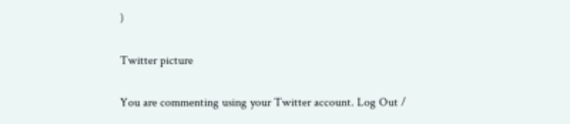)

Twitter picture

You are commenting using your Twitter account. Log Out /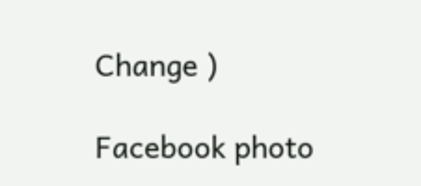Change )

Facebook photo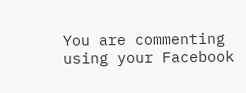You are commenting using your Facebook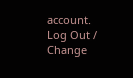account. Log Out /  Change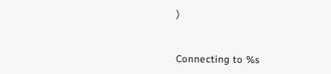)


Connecting to %s